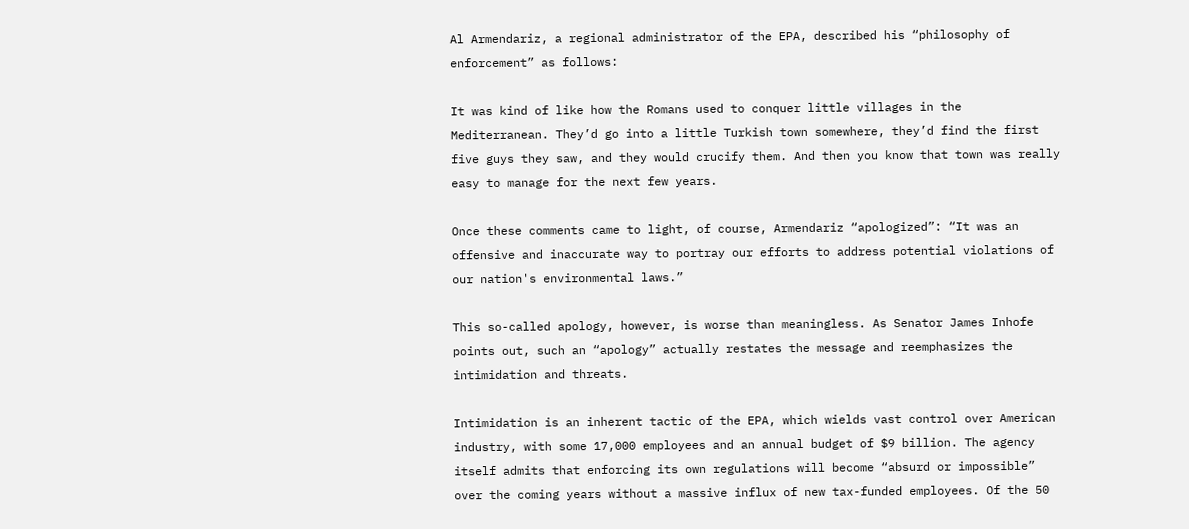Al Armendariz, a regional administrator of the EPA, described his “philosophy of enforcement” as follows:

It was kind of like how the Romans used to conquer little villages in the Mediterranean. They’d go into a little Turkish town somewhere, they’d find the first five guys they saw, and they would crucify them. And then you know that town was really easy to manage for the next few years.

Once these comments came to light, of course, Armendariz “apologized”: “It was an offensive and inaccurate way to portray our efforts to address potential violations of our nation's environmental laws.”

This so-called apology, however, is worse than meaningless. As Senator James Inhofe points out, such an “apology” actually restates the message and reemphasizes the intimidation and threats.

Intimidation is an inherent tactic of the EPA, which wields vast control over American industry, with some 17,000 employees and an annual budget of $9 billion. The agency itself admits that enforcing its own regulations will become “absurd or impossible” over the coming years without a massive influx of new tax-funded employees. Of the 50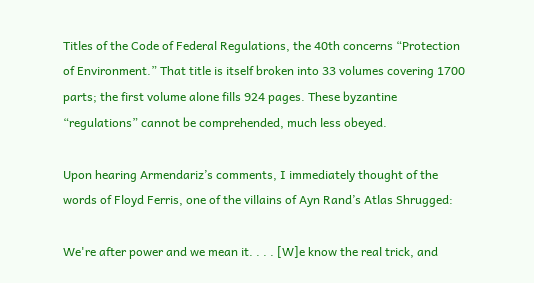Titles of the Code of Federal Regulations, the 40th concerns “Protection of Environment.” That title is itself broken into 33 volumes covering 1700 parts; the first volume alone fills 924 pages. These byzantine “regulations” cannot be comprehended, much less obeyed.

Upon hearing Armendariz’s comments, I immediately thought of the words of Floyd Ferris, one of the villains of Ayn Rand’s Atlas Shrugged:

We're after power and we mean it. . . . [W]e know the real trick, and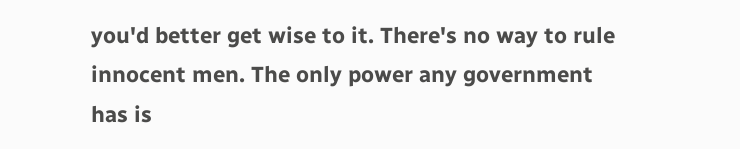you'd better get wise to it. There's no way to rule innocent men. The only power any government has is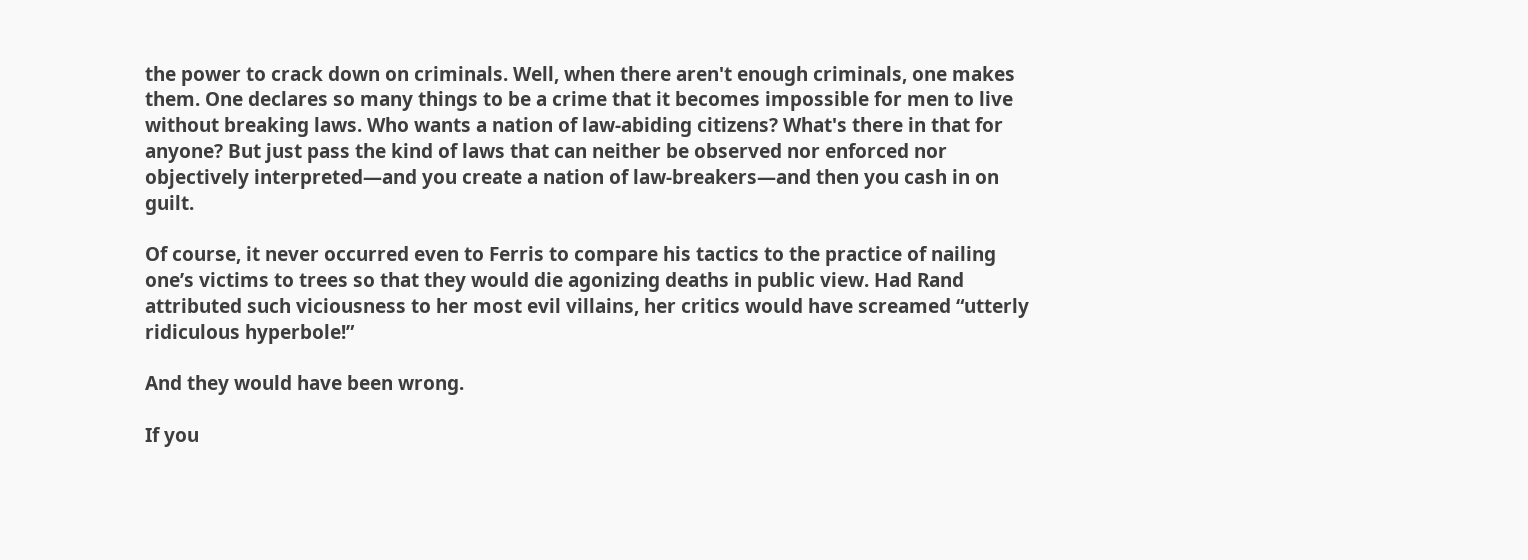the power to crack down on criminals. Well, when there aren't enough criminals, one makes them. One declares so many things to be a crime that it becomes impossible for men to live without breaking laws. Who wants a nation of law-abiding citizens? What's there in that for anyone? But just pass the kind of laws that can neither be observed nor enforced nor objectively interpreted—and you create a nation of law-breakers—and then you cash in on guilt.

Of course, it never occurred even to Ferris to compare his tactics to the practice of nailing one’s victims to trees so that they would die agonizing deaths in public view. Had Rand attributed such viciousness to her most evil villains, her critics would have screamed “utterly ridiculous hyperbole!”

And they would have been wrong.

If you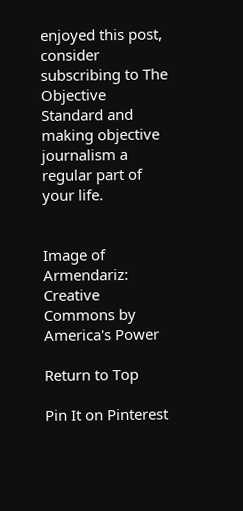enjoyed this post, consider subscribing to The Objective Standard and making objective journalism a regular part of your life.


Image of Armendariz: Creative Commons by America's Power

Return to Top

Pin It on Pinterest